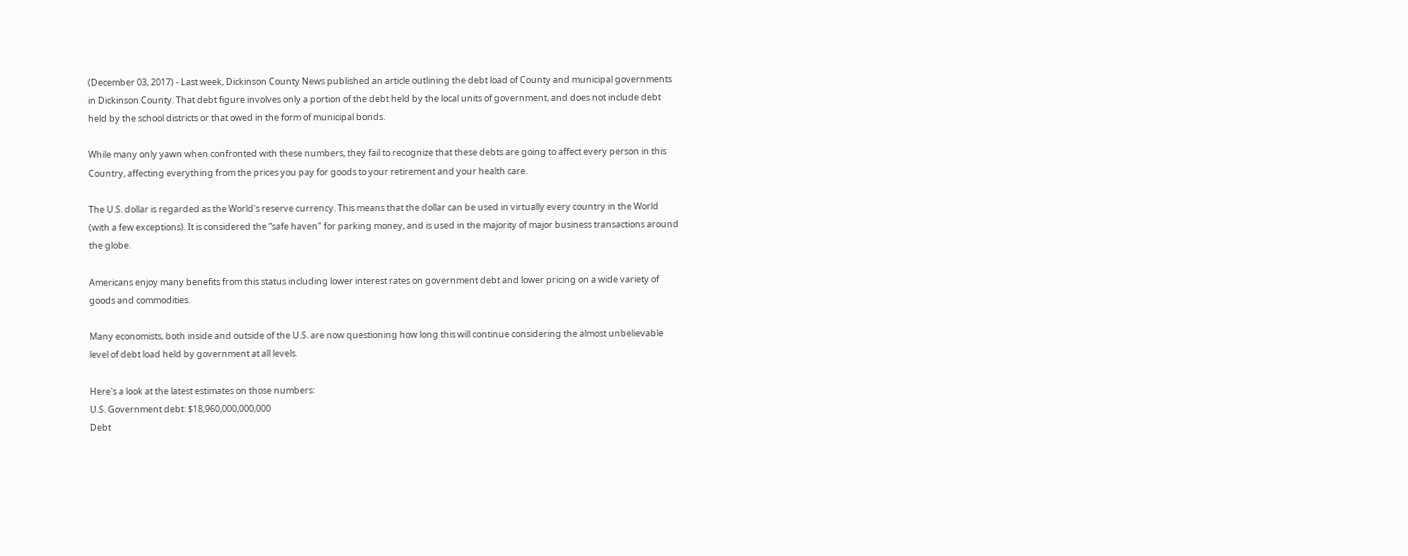(December 03, 2017) - Last week, Dickinson County News published an article outlining the debt load of County and municipal governments in Dickinson County. That debt figure involves only a portion of the debt held by the local units of government, and does not include debt held by the school districts or that owed in the form of municipal bonds.

While many only yawn when confronted with these numbers, they fail to recognize that these debts are going to affect every person in this Country, affecting everything from the prices you pay for goods to your retirement and your health care.

The U.S. dollar is regarded as the World's reserve currency. This means that the dollar can be used in virtually every country in the World (with a few exceptions). It is considered the “safe haven" for parking money, and is used in the majority of major business transactions around the globe.

Americans enjoy many benefits from this status including lower interest rates on government debt and lower pricing on a wide variety of goods and commodities.

Many economists, both inside and outside of the U.S. are now questioning how long this will continue considering the almost unbelievable level of debt load held by government at all levels.

Here's a look at the latest estimates on those numbers:
U.S. Government debt: $18,960,000,000,000
Debt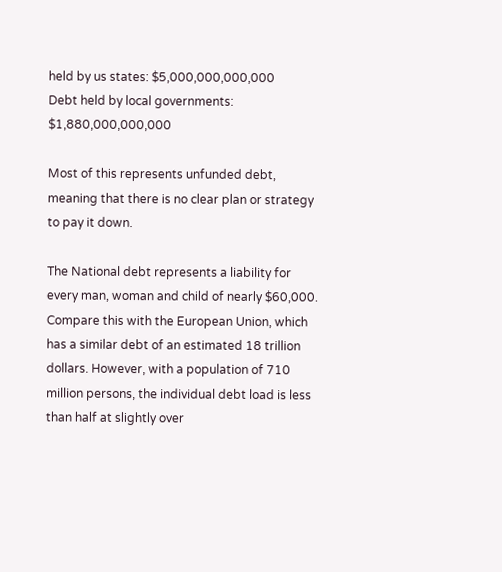held by us states: $5,000,000,000,000
Debt held by local governments: $1,880,000,000,000

Most of this represents unfunded debt, meaning that there is no clear plan or strategy to pay it down.

The National debt represents a liability for every man, woman and child of nearly $60,000. Compare this with the European Union, which has a similar debt of an estimated 18 trillion dollars. However, with a population of 710 million persons, the individual debt load is less than half at slightly over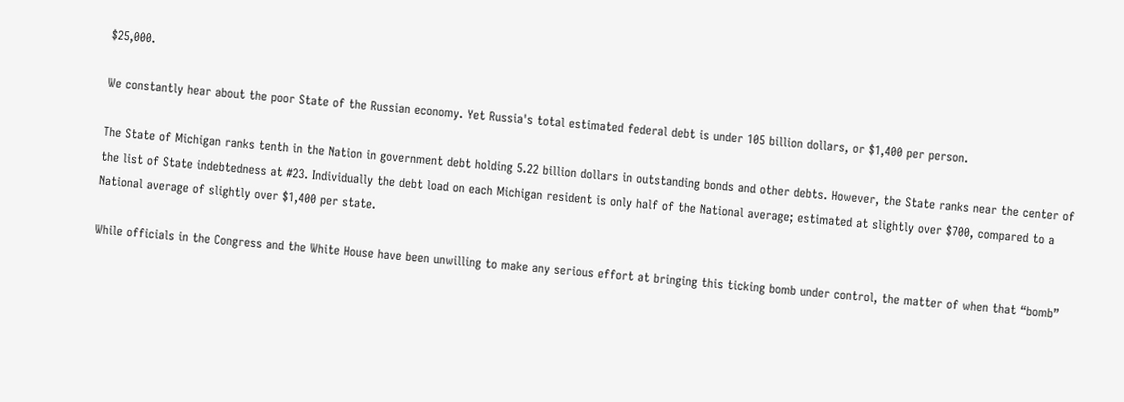$25,000.

We constantly hear about the poor State of the Russian economy. Yet Russia's total estimated federal debt is under 105 billion dollars, or $1,400 per person.

The State of Michigan ranks tenth in the Nation in government debt holding 5.22 billion dollars in outstanding bonds and other debts. However, the State ranks near the center of the list of State indebtedness at #23. Individually the debt load on each Michigan resident is only half of the National average; estimated at slightly over $700, compared to a National average of slightly over $1,400 per state.

While officials in the Congress and the White House have been unwilling to make any serious effort at bringing this ticking bomb under control, the matter of when that “bomb”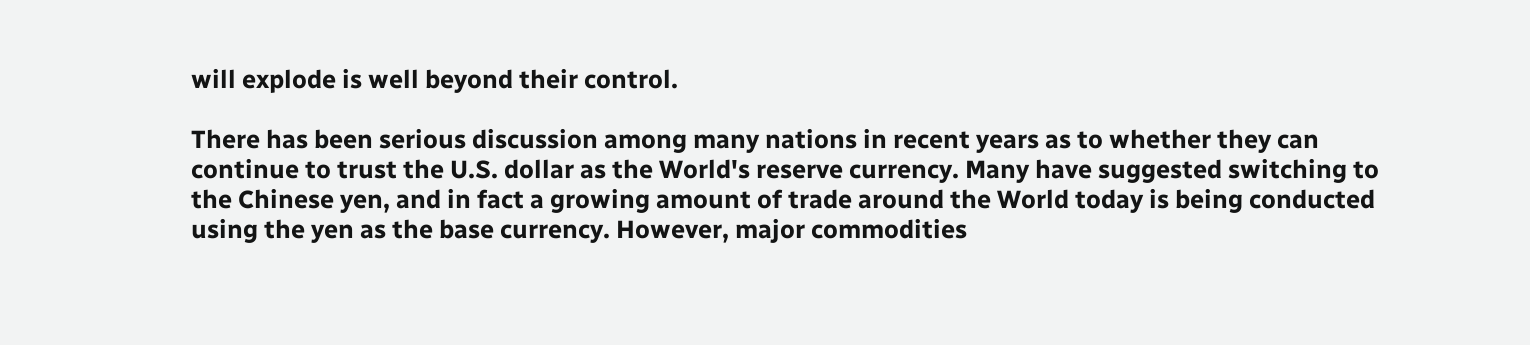will explode is well beyond their control.

There has been serious discussion among many nations in recent years as to whether they can continue to trust the U.S. dollar as the World's reserve currency. Many have suggested switching to the Chinese yen, and in fact a growing amount of trade around the World today is being conducted using the yen as the base currency. However, major commodities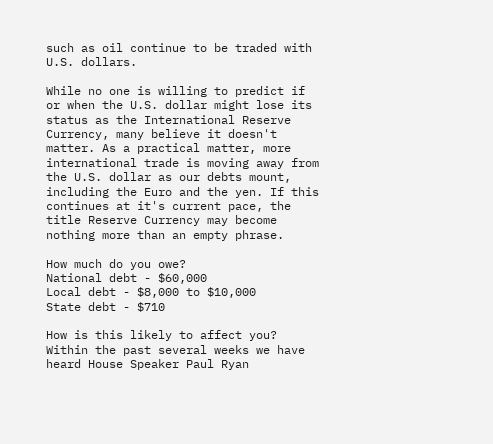such as oil continue to be traded with U.S. dollars.

While no one is willing to predict if or when the U.S. dollar might lose its status as the International Reserve Currency, many believe it doesn't matter. As a practical matter, more international trade is moving away from the U.S. dollar as our debts mount, including the Euro and the yen. If this continues at it's current pace, the title Reserve Currency may become nothing more than an empty phrase.

How much do you owe?
National debt - $60,000
Local debt - $8,000 to $10,000
State debt - $710

How is this likely to affect you?  Within the past several weeks we have heard House Speaker Paul Ryan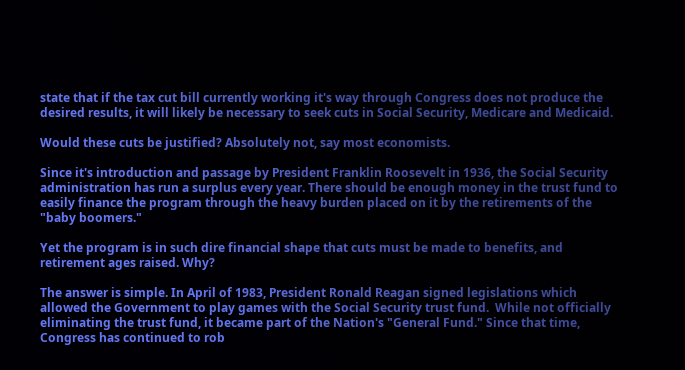state that if the tax cut bill currently working it's way through Congress does not produce the desired results, it will likely be necessary to seek cuts in Social Security, Medicare and Medicaid.

Would these cuts be justified? Absolutely not, say most economists.

Since it's introduction and passage by President Franklin Roosevelt in 1936, the Social Security administration has run a surplus every year. There should be enough money in the trust fund to easily finance the program through the heavy burden placed on it by the retirements of the "baby boomers."

Yet the program is in such dire financial shape that cuts must be made to benefits, and retirement ages raised. Why?

The answer is simple. In April of 1983, President Ronald Reagan signed legislations which allowed the Government to play games with the Social Security trust fund.  While not officially eliminating the trust fund, it became part of the Nation's "General Fund." Since that time, Congress has continued to rob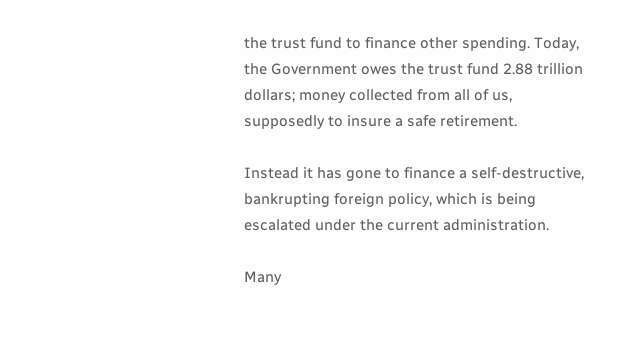the trust fund to finance other spending. Today, the Government owes the trust fund 2.88 trillion dollars; money collected from all of us, supposedly to insure a safe retirement.

Instead it has gone to finance a self-destructive, bankrupting foreign policy, which is being escalated under the current administration.

Many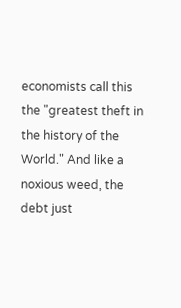economists call this the "greatest theft in the history of the World." And like a noxious weed, the debt just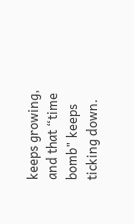keeps growing, and that “time bomb" keeps ticking down.